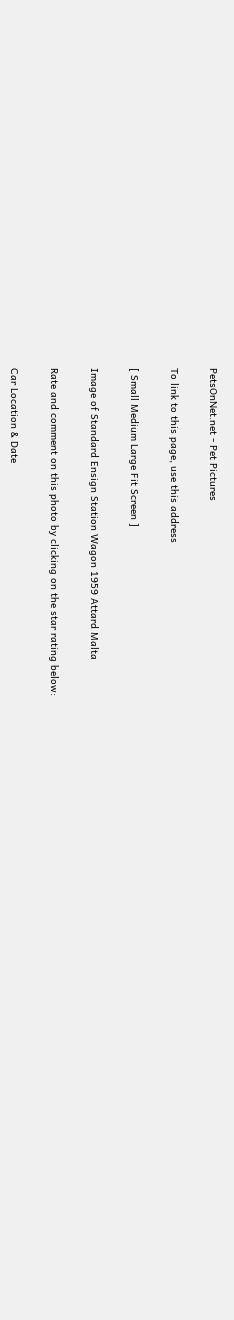PetsOnNet.net - Pet Pictures

To link to this page, use this address

[ Small Medium Large Fit Screen ]

Image of Standard Ensign Station Wagon 1959 Attard Malta

Rate and comment on this photo by clicking on the star rating below:

Car Location & Date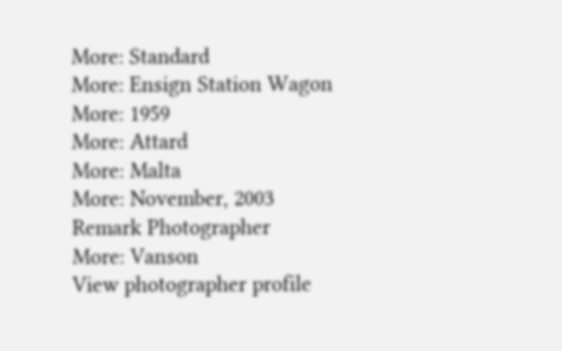More: Standard
More: Ensign Station Wagon
More: 1959
More: Attard
More: Malta
More: November, 2003
Remark Photographer
More: Vanson
View photographer profile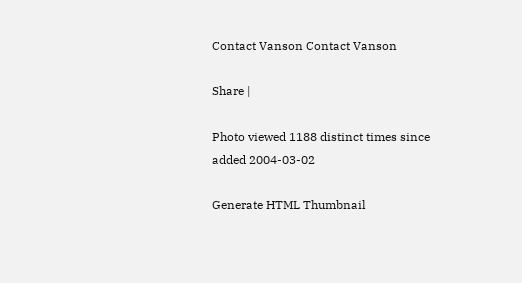Contact Vanson Contact Vanson

Share |

Photo viewed 1188 distinct times since added 2004-03-02

Generate HTML Thumbnail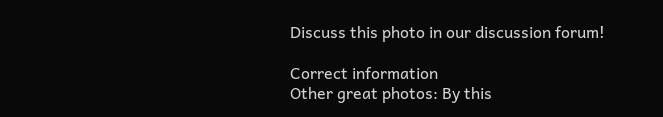Discuss this photo in our discussion forum!

Correct information
Other great photos: By this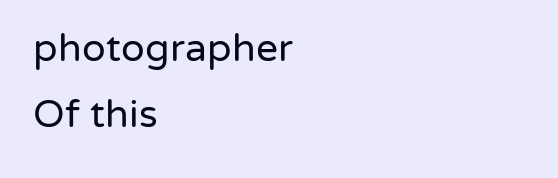photographer Of this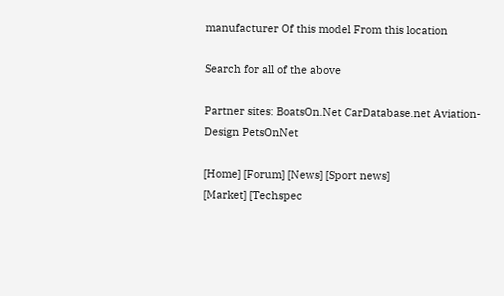manufacturer Of this model From this location

Search for all of the above

Partner sites: BoatsOn.Net CarDatabase.net Aviation-Design PetsOnNet

[Home] [Forum] [News] [Sport news]
[Market] [Techspec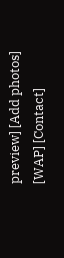preview] [Add photos]
[WAP] [Contact]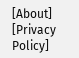[About] [Privacy Policy]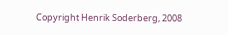Copyright Henrik Soderberg, 2008